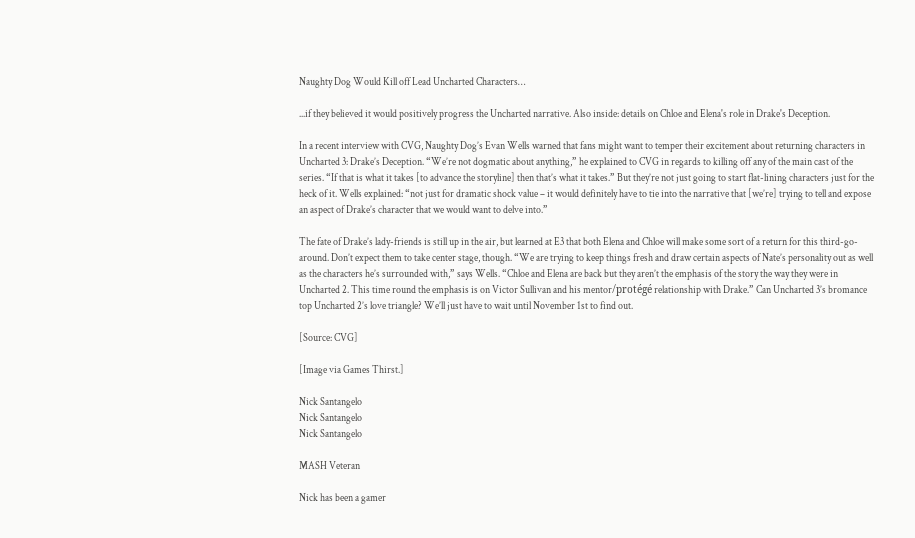Naughty Dog Would Kill off Lead Uncharted Characters…

...if they believed it would positively progress the Uncharted narrative. Also inside: details on Chloe and Elena's role in Drake's Deception.

In a recent interview with CVG, Naughty Dog’s Evan Wells warned that fans might want to temper their excitement about returning characters in Uncharted 3: Drake’s Deception. “We’re not dogmatic about anything,” he explained to CVG in regards to killing off any of the main cast of the series. “If that is what it takes [to advance the storyline] then that’s what it takes.” But they’re not just going to start flat-lining characters just for the heck of it. Wells explained: “not just for dramatic shock value – it would definitely have to tie into the narrative that [we’re] trying to tell and expose an aspect of Drake’s character that we would want to delve into.”

The fate of Drake’s lady-friends is still up in the air, but learned at E3 that both Elena and Chloe will make some sort of a return for this third-go-around. Don’t expect them to take center stage, though. “We are trying to keep things fresh and draw certain aspects of Nate’s personality out as well as the characters he’s surrounded with,” says Wells. “Chloe and Elena are back but they aren’t the emphasis of the story the way they were in Uncharted 2. This time round the emphasis is on Victor Sullivan and his mentor/protégé relationship with Drake.” Can Uncharted 3’s bromance top Uncharted 2’s love triangle? We’ll just have to wait until November 1st to find out.

[Source: CVG]

[Image via Games Thirst.]

Nick Santangelo
Nick Santangelo
Nick Santangelo

MASH Veteran

Nick has been a gamer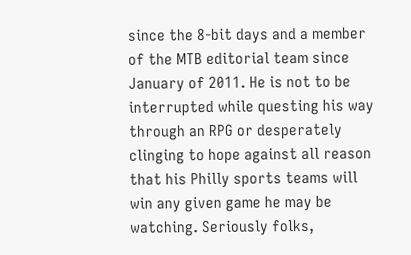since the 8-bit days and a member of the MTB editorial team since January of 2011. He is not to be interrupted while questing his way through an RPG or desperately clinging to hope against all reason that his Philly sports teams will win any given game he may be watching. Seriously folks,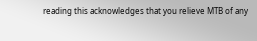reading this acknowledges that you relieve MTB of any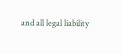and all legal liability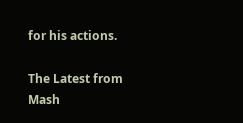for his actions.

The Latest from Mash